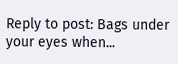Reply to post: Bags under your eyes when...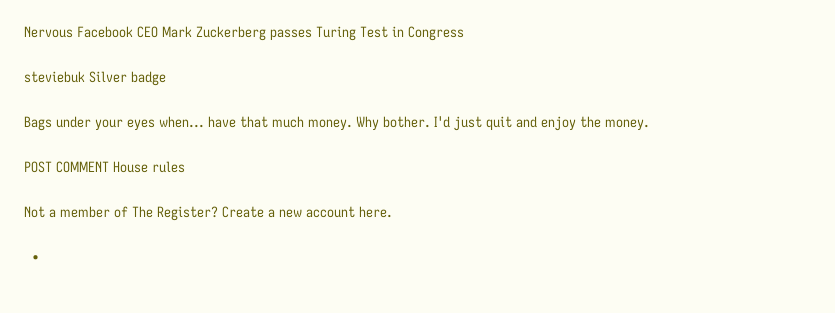Nervous Facebook CEO Mark Zuckerberg passes Turing Test in Congress

steviebuk Silver badge

Bags under your eyes when... have that much money. Why bother. I'd just quit and enjoy the money.

POST COMMENT House rules

Not a member of The Register? Create a new account here.

  •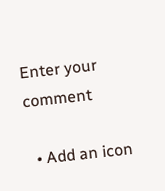Enter your comment

  • Add an icon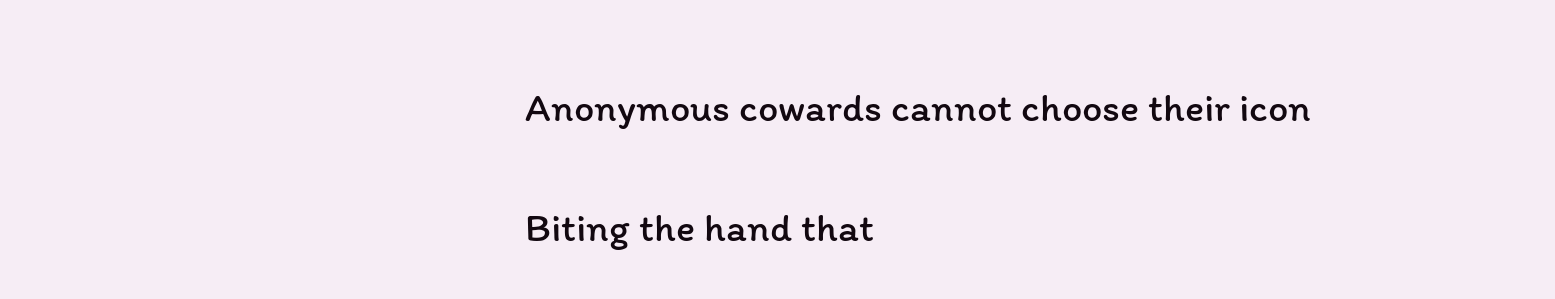Anonymous cowards cannot choose their icon

Biting the hand that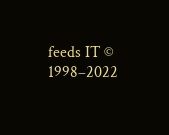feeds IT © 1998–2022